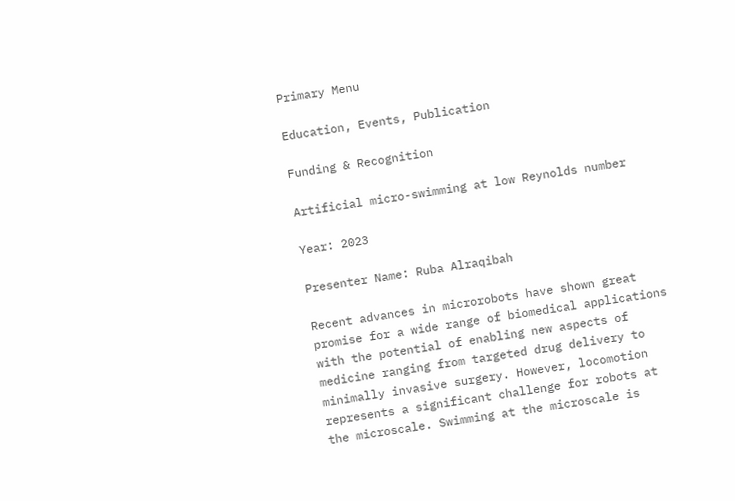Primary Menu

Education, Events, Publication

Funding & Recognition

Artificial micro-swimming at low Reynolds number

Year: 2023

Presenter Name: Ruba Alraqibah

Recent advances in microrobots have shown great promise for a wide range of biomedical applications with the potential of enabling new aspects of medicine ranging from targeted drug delivery to minimally invasive surgery. However, locomotion represents a significant challenge for robots at the microscale. Swimming at the microscale is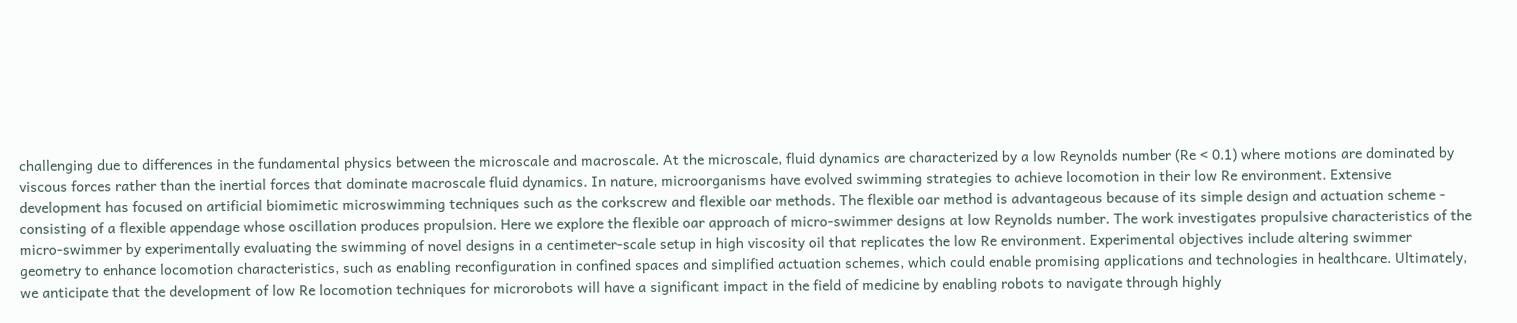challenging due to differences in the fundamental physics between the microscale and macroscale. At the microscale, fluid dynamics are characterized by a low Reynolds number (Re < 0.1) where motions are dominated by viscous forces rather than the inertial forces that dominate macroscale fluid dynamics. In nature, microorganisms have evolved swimming strategies to achieve locomotion in their low Re environment. Extensive development has focused on artificial biomimetic microswimming techniques such as the corkscrew and flexible oar methods. The flexible oar method is advantageous because of its simple design and actuation scheme - consisting of a flexible appendage whose oscillation produces propulsion. Here we explore the flexible oar approach of micro-swimmer designs at low Reynolds number. The work investigates propulsive characteristics of the micro-swimmer by experimentally evaluating the swimming of novel designs in a centimeter-scale setup in high viscosity oil that replicates the low Re environment. Experimental objectives include altering swimmer geometry to enhance locomotion characteristics, such as enabling reconfiguration in confined spaces and simplified actuation schemes, which could enable promising applications and technologies in healthcare. Ultimately, we anticipate that the development of low Re locomotion techniques for microrobots will have a significant impact in the field of medicine by enabling robots to navigate through highly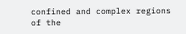confined and complex regions of the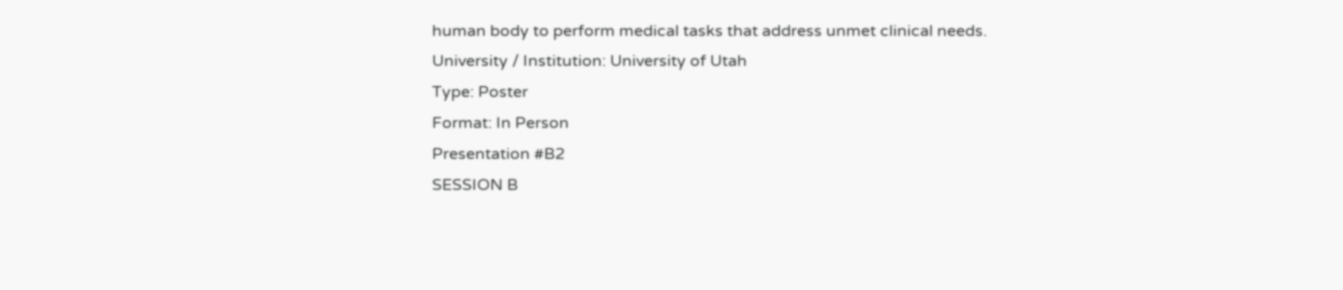human body to perform medical tasks that address unmet clinical needs.
University / Institution: University of Utah
Type: Poster
Format: In Person
Presentation #B2
SESSION B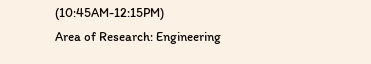(10:45AM-12:15PM)
Area of Research: Engineering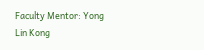Faculty Mentor: Yong Lin Kong